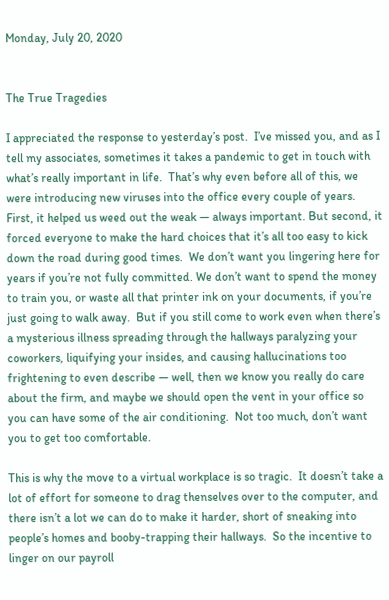Monday, July 20, 2020


The True Tragedies

I appreciated the response to yesterday’s post.  I’ve missed you, and as I tell my associates, sometimes it takes a pandemic to get in touch with what’s really important in life.  That’s why even before all of this, we were introducing new viruses into the office every couple of years.  First, it helped us weed out the weak — always important. But second, it forced everyone to make the hard choices that it’s all too easy to kick down the road during good times.  We don’t want you lingering here for years if you’re not fully committed. We don’t want to spend the money to train you, or waste all that printer ink on your documents, if you’re just going to walk away.  But if you still come to work even when there’s a mysterious illness spreading through the hallways paralyzing your coworkers, liquifying your insides, and causing hallucinations too frightening to even describe — well, then we know you really do care about the firm, and maybe we should open the vent in your office so you can have some of the air conditioning.  Not too much, don’t want you to get too comfortable.

This is why the move to a virtual workplace is so tragic.  It doesn’t take a lot of effort for someone to drag thenselves over to the computer, and there isn’t a lot we can do to make it harder, short of sneaking into people’s homes and booby-trapping their hallways.  So the incentive to linger on our payroll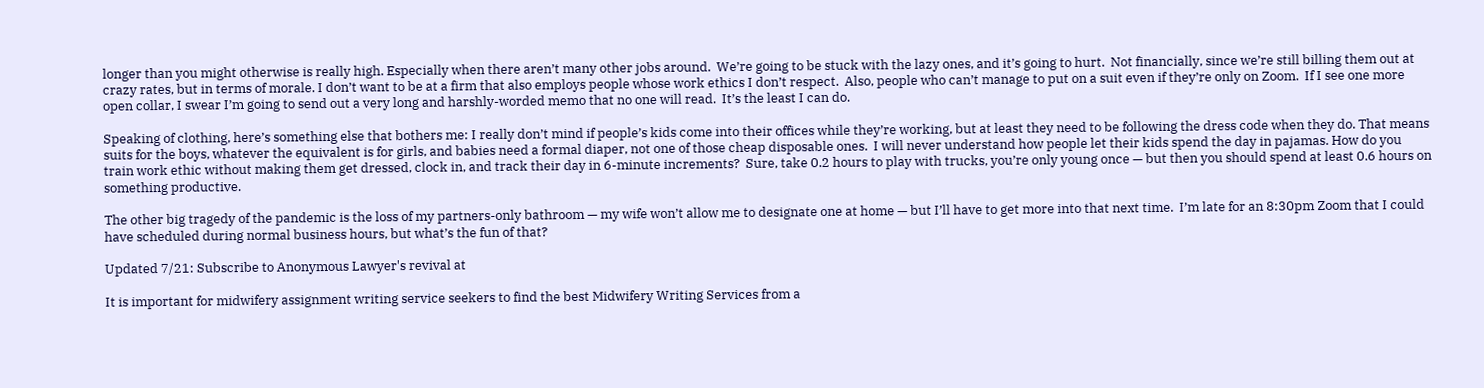longer than you might otherwise is really high. Especially when there aren’t many other jobs around.  We’re going to be stuck with the lazy ones, and it’s going to hurt.  Not financially, since we’re still billing them out at crazy rates, but in terms of morale. I don’t want to be at a firm that also employs people whose work ethics I don’t respect.  Also, people who can’t manage to put on a suit even if they’re only on Zoom.  If I see one more open collar, I swear I’m going to send out a very long and harshly-worded memo that no one will read.  It’s the least I can do.

Speaking of clothing, here’s something else that bothers me: I really don’t mind if people’s kids come into their offices while they’re working, but at least they need to be following the dress code when they do. That means suits for the boys, whatever the equivalent is for girls, and babies need a formal diaper, not one of those cheap disposable ones.  I will never understand how people let their kids spend the day in pajamas. How do you train work ethic without making them get dressed, clock in, and track their day in 6-minute increments?  Sure, take 0.2 hours to play with trucks, you’re only young once — but then you should spend at least 0.6 hours on something productive.

The other big tragedy of the pandemic is the loss of my partners-only bathroom — my wife won’t allow me to designate one at home — but I’ll have to get more into that next time.  I’m late for an 8:30pm Zoom that I could have scheduled during normal business hours, but what’s the fun of that?

Updated 7/21: Subscribe to Anonymous Lawyer's revival at

It is important for midwifery assignment writing service seekers to find the best Midwifery Writing Services from a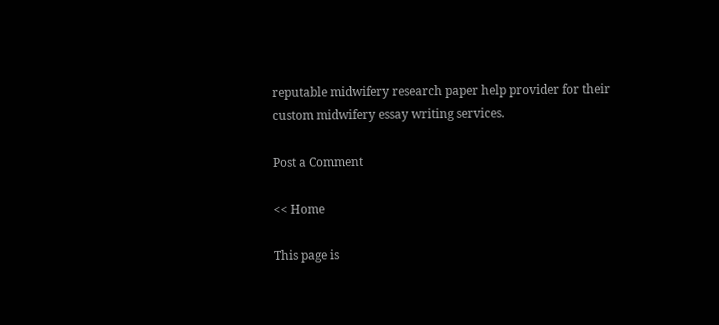reputable midwifery research paper help provider for their custom midwifery essay writing services.

Post a Comment

<< Home

This page is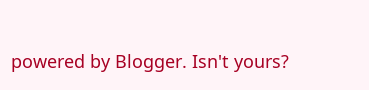powered by Blogger. Isn't yours?